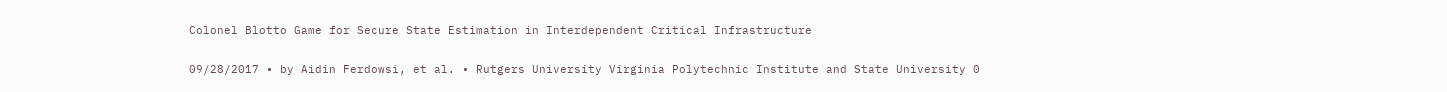Colonel Blotto Game for Secure State Estimation in Interdependent Critical Infrastructure

09/28/2017 ∙ by Aidin Ferdowsi, et al. ∙ Rutgers University Virginia Polytechnic Institute and State University 0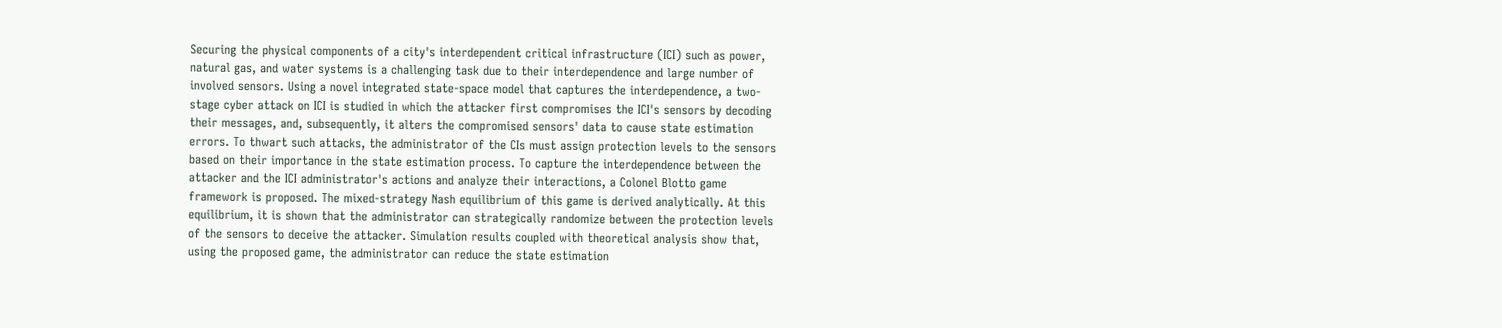Securing the physical components of a city's interdependent critical infrastructure (ICI) such as power, natural gas, and water systems is a challenging task due to their interdependence and large number of involved sensors. Using a novel integrated state-space model that captures the interdependence, a two-stage cyber attack on ICI is studied in which the attacker first compromises the ICI's sensors by decoding their messages, and, subsequently, it alters the compromised sensors' data to cause state estimation errors. To thwart such attacks, the administrator of the CIs must assign protection levels to the sensors based on their importance in the state estimation process. To capture the interdependence between the attacker and the ICI administrator's actions and analyze their interactions, a Colonel Blotto game framework is proposed. The mixed-strategy Nash equilibrium of this game is derived analytically. At this equilibrium, it is shown that the administrator can strategically randomize between the protection levels of the sensors to deceive the attacker. Simulation results coupled with theoretical analysis show that, using the proposed game, the administrator can reduce the state estimation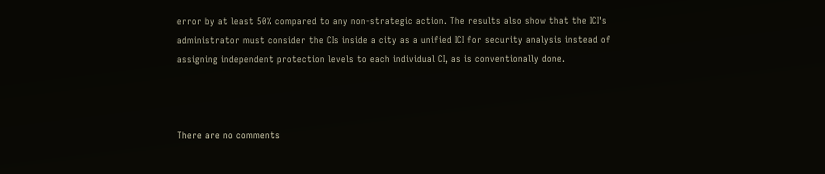error by at least 50% compared to any non-strategic action. The results also show that the ICI's administrator must consider the CIs inside a city as a unified ICI for security analysis instead of assigning independent protection levels to each individual CI, as is conventionally done.



There are no comments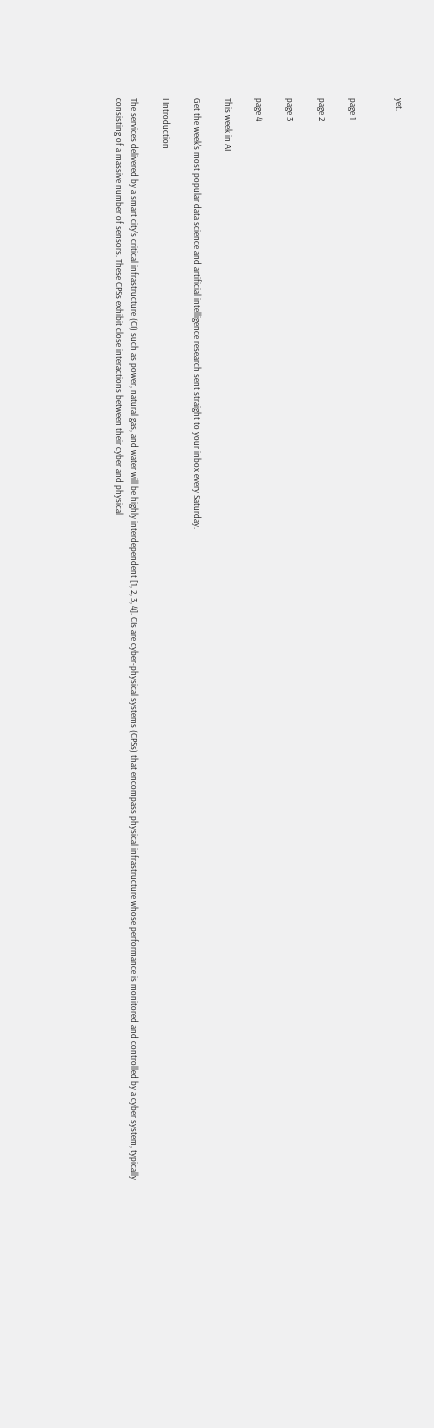yet.


page 1

page 2

page 3

page 4

This week in AI

Get the week's most popular data science and artificial intelligence research sent straight to your inbox every Saturday.

I Introduction

The services delivered by a smart city’s critical infrastructure (CI) such as power, natural gas, and water will be highly interdependent [1, 2, 3, 4]. CIs are cyber-physical systems (CPSs) that encompass physical infrastructure whose performance is monitored and controlled by a cyber system, typically consisting of a massive number of sensors. These CPSs exhibit close interactions between their cyber and physical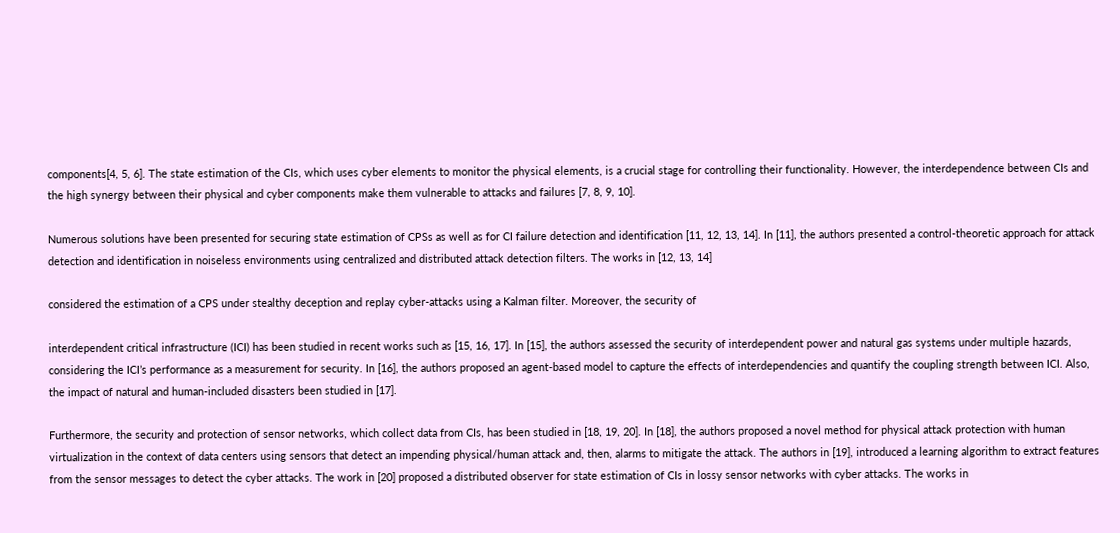components[4, 5, 6]. The state estimation of the CIs, which uses cyber elements to monitor the physical elements, is a crucial stage for controlling their functionality. However, the interdependence between CIs and the high synergy between their physical and cyber components make them vulnerable to attacks and failures [7, 8, 9, 10].

Numerous solutions have been presented for securing state estimation of CPSs as well as for CI failure detection and identification [11, 12, 13, 14]. In [11], the authors presented a control-theoretic approach for attack detection and identification in noiseless environments using centralized and distributed attack detection filters. The works in [12, 13, 14]

considered the estimation of a CPS under stealthy deception and replay cyber-attacks using a Kalman filter. Moreover, the security of

interdependent critical infrastructure (ICI) has been studied in recent works such as [15, 16, 17]. In [15], the authors assessed the security of interdependent power and natural gas systems under multiple hazards, considering the ICI’s performance as a measurement for security. In [16], the authors proposed an agent-based model to capture the effects of interdependencies and quantify the coupling strength between ICI. Also, the impact of natural and human-included disasters been studied in [17].

Furthermore, the security and protection of sensor networks, which collect data from CIs, has been studied in [18, 19, 20]. In [18], the authors proposed a novel method for physical attack protection with human virtualization in the context of data centers using sensors that detect an impending physical/human attack and, then, alarms to mitigate the attack. The authors in [19], introduced a learning algorithm to extract features from the sensor messages to detect the cyber attacks. The work in [20] proposed a distributed observer for state estimation of CIs in lossy sensor networks with cyber attacks. The works in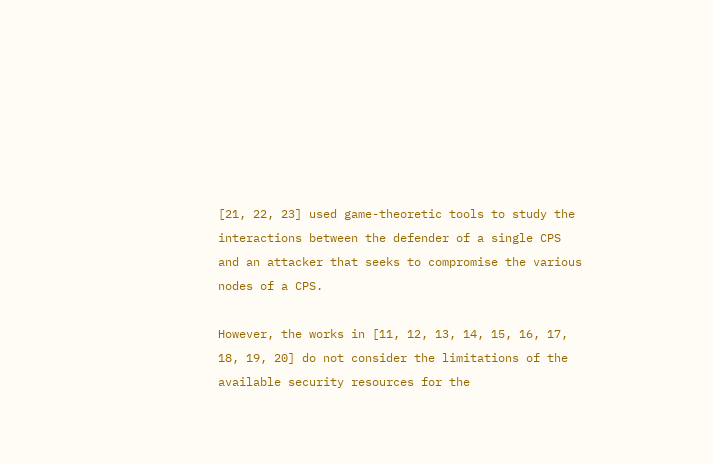[21, 22, 23] used game-theoretic tools to study the interactions between the defender of a single CPS and an attacker that seeks to compromise the various nodes of a CPS.

However, the works in [11, 12, 13, 14, 15, 16, 17, 18, 19, 20] do not consider the limitations of the available security resources for the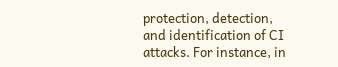protection, detection, and identification of CI attacks. For instance, in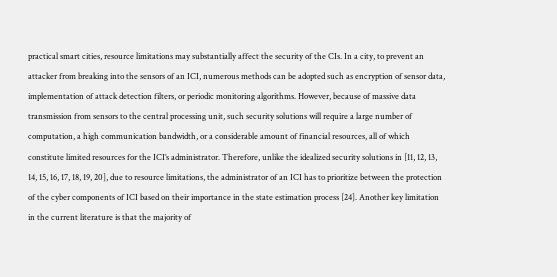practical smart cities, resource limitations may substantially affect the security of the CIs. In a city, to prevent an attacker from breaking into the sensors of an ICI, numerous methods can be adopted such as encryption of sensor data, implementation of attack detection filters, or periodic monitoring algorithms. However, because of massive data transmission from sensors to the central processing unit, such security solutions will require a large number of computation, a high communication bandwidth, or a considerable amount of financial resources, all of which constitute limited resources for the ICI’s administrator. Therefore, unlike the idealized security solutions in [11, 12, 13, 14, 15, 16, 17, 18, 19, 20], due to resource limitations, the administrator of an ICI has to prioritize between the protection of the cyber components of ICI based on their importance in the state estimation process [24]. Another key limitation in the current literature is that the majority of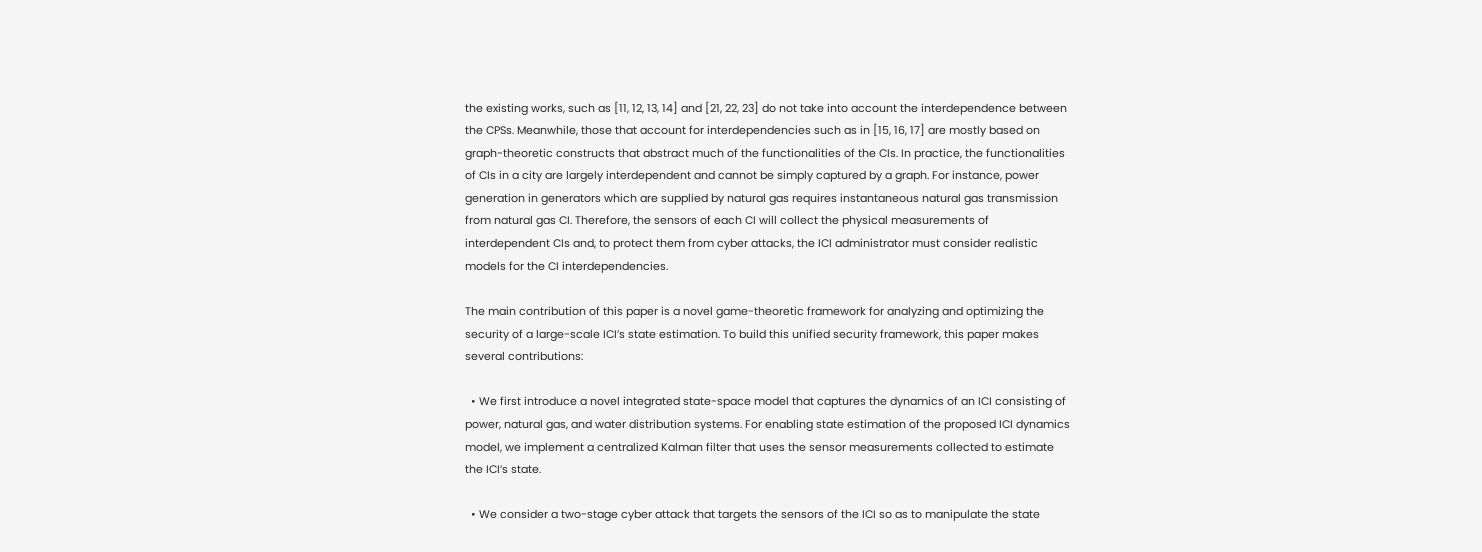the existing works, such as [11, 12, 13, 14] and [21, 22, 23] do not take into account the interdependence between the CPSs. Meanwhile, those that account for interdependencies such as in [15, 16, 17] are mostly based on graph-theoretic constructs that abstract much of the functionalities of the CIs. In practice, the functionalities of CIs in a city are largely interdependent and cannot be simply captured by a graph. For instance, power generation in generators which are supplied by natural gas requires instantaneous natural gas transmission from natural gas CI. Therefore, the sensors of each CI will collect the physical measurements of interdependent CIs and, to protect them from cyber attacks, the ICI administrator must consider realistic models for the CI interdependencies.

The main contribution of this paper is a novel game-theoretic framework for analyzing and optimizing the security of a large-scale ICI’s state estimation. To build this unified security framework, this paper makes several contributions:

  • We first introduce a novel integrated state-space model that captures the dynamics of an ICI consisting of power, natural gas, and water distribution systems. For enabling state estimation of the proposed ICI dynamics model, we implement a centralized Kalman filter that uses the sensor measurements collected to estimate the ICI’s state.

  • We consider a two-stage cyber attack that targets the sensors of the ICI so as to manipulate the state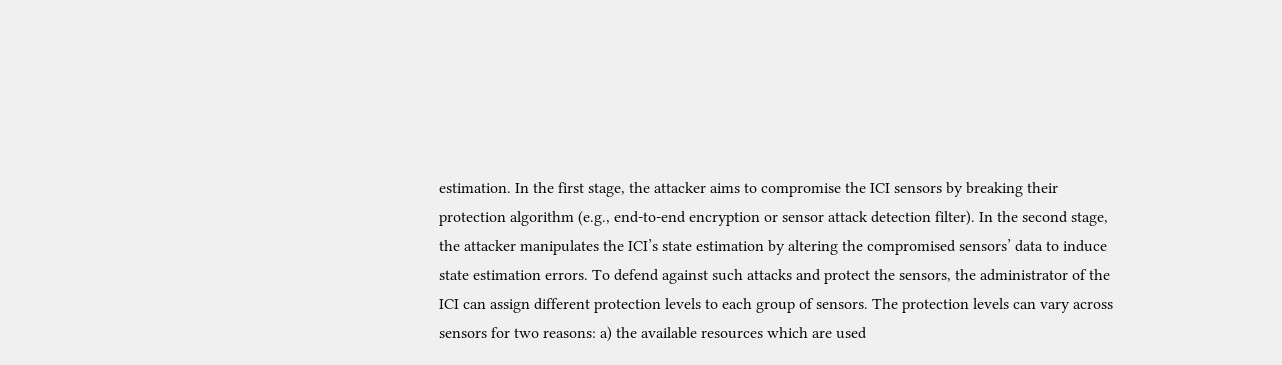estimation. In the first stage, the attacker aims to compromise the ICI sensors by breaking their protection algorithm (e.g., end-to-end encryption or sensor attack detection filter). In the second stage, the attacker manipulates the ICI’s state estimation by altering the compromised sensors’ data to induce state estimation errors. To defend against such attacks and protect the sensors, the administrator of the ICI can assign different protection levels to each group of sensors. The protection levels can vary across sensors for two reasons: a) the available resources which are used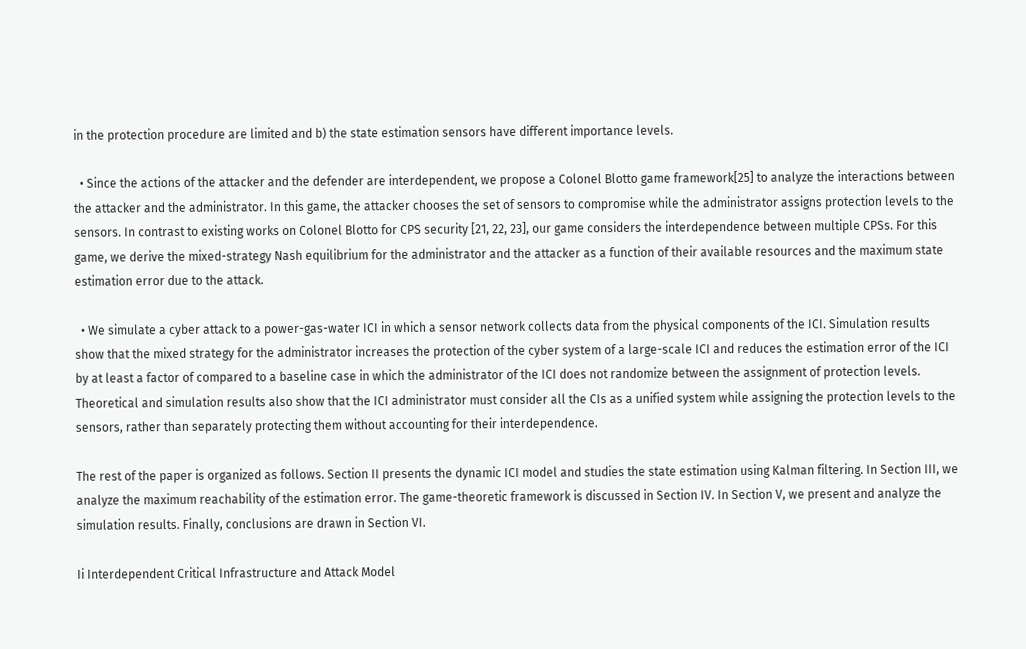in the protection procedure are limited and b) the state estimation sensors have different importance levels.

  • Since the actions of the attacker and the defender are interdependent, we propose a Colonel Blotto game framework[25] to analyze the interactions between the attacker and the administrator. In this game, the attacker chooses the set of sensors to compromise while the administrator assigns protection levels to the sensors. In contrast to existing works on Colonel Blotto for CPS security [21, 22, 23], our game considers the interdependence between multiple CPSs. For this game, we derive the mixed-strategy Nash equilibrium for the administrator and the attacker as a function of their available resources and the maximum state estimation error due to the attack.

  • We simulate a cyber attack to a power-gas-water ICI in which a sensor network collects data from the physical components of the ICI. Simulation results show that the mixed strategy for the administrator increases the protection of the cyber system of a large-scale ICI and reduces the estimation error of the ICI by at least a factor of compared to a baseline case in which the administrator of the ICI does not randomize between the assignment of protection levels. Theoretical and simulation results also show that the ICI administrator must consider all the CIs as a unified system while assigning the protection levels to the sensors, rather than separately protecting them without accounting for their interdependence.

The rest of the paper is organized as follows. Section II presents the dynamic ICI model and studies the state estimation using Kalman filtering. In Section III, we analyze the maximum reachability of the estimation error. The game-theoretic framework is discussed in Section IV. In Section V, we present and analyze the simulation results. Finally, conclusions are drawn in Section VI.

Ii Interdependent Critical Infrastructure and Attack Model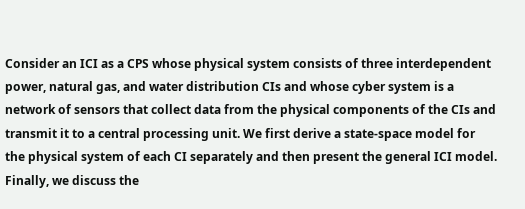Consider an ICI as a CPS whose physical system consists of three interdependent power, natural gas, and water distribution CIs and whose cyber system is a network of sensors that collect data from the physical components of the CIs and transmit it to a central processing unit. We first derive a state-space model for the physical system of each CI separately and then present the general ICI model. Finally, we discuss the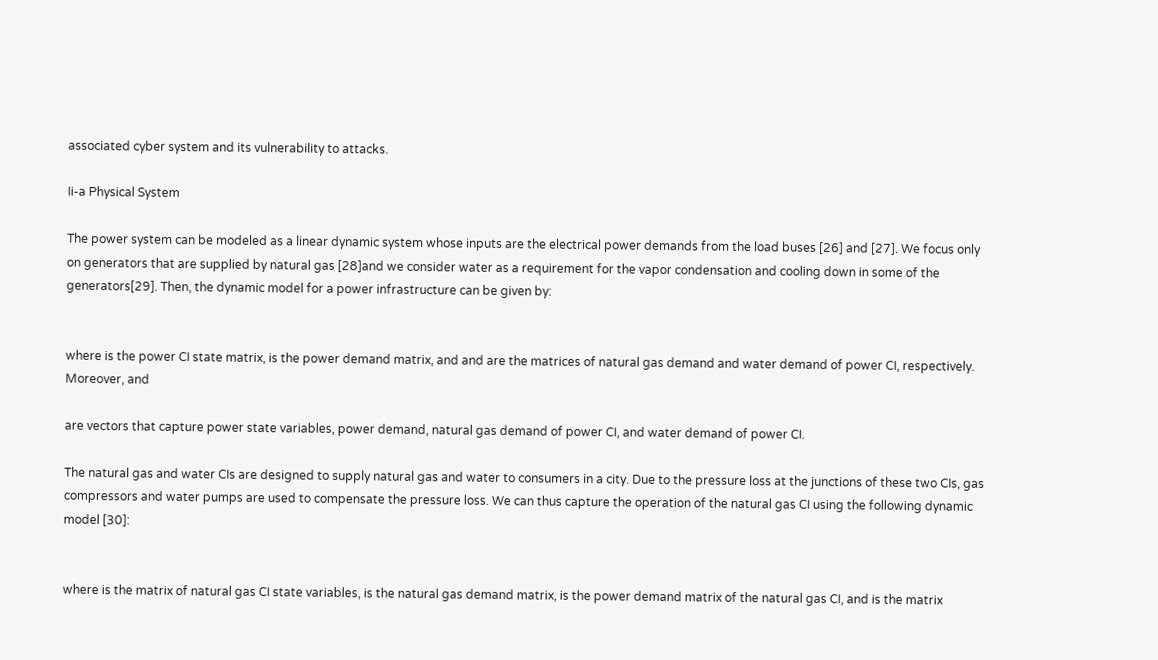associated cyber system and its vulnerability to attacks.

Ii-a Physical System

The power system can be modeled as a linear dynamic system whose inputs are the electrical power demands from the load buses [26] and [27]. We focus only on generators that are supplied by natural gas [28]and we consider water as a requirement for the vapor condensation and cooling down in some of the generators[29]. Then, the dynamic model for a power infrastructure can be given by:


where is the power CI state matrix, is the power demand matrix, and and are the matrices of natural gas demand and water demand of power CI, respectively. Moreover, and

are vectors that capture power state variables, power demand, natural gas demand of power CI, and water demand of power CI.

The natural gas and water CIs are designed to supply natural gas and water to consumers in a city. Due to the pressure loss at the junctions of these two CIs, gas compressors and water pumps are used to compensate the pressure loss. We can thus capture the operation of the natural gas CI using the following dynamic model [30]:


where is the matrix of natural gas CI state variables, is the natural gas demand matrix, is the power demand matrix of the natural gas CI, and is the matrix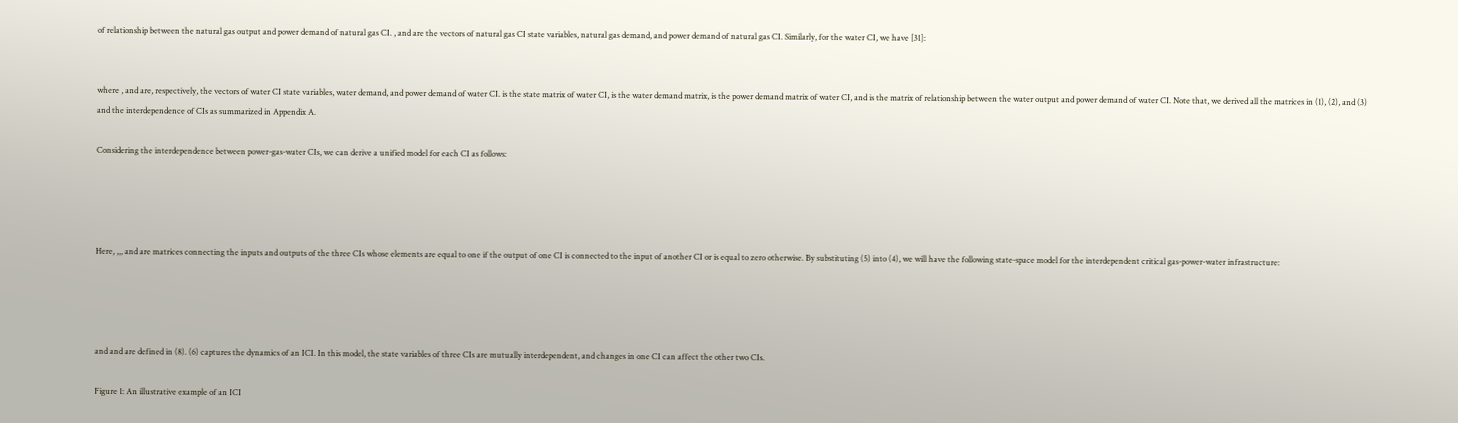of relationship between the natural gas output and power demand of natural gas CI. , and are the vectors of natural gas CI state variables, natural gas demand, and power demand of natural gas CI. Similarly, for the water CI, we have [31]:


where , and are, respectively, the vectors of water CI state variables, water demand, and power demand of water CI. is the state matrix of water CI, is the water demand matrix, is the power demand matrix of water CI, and is the matrix of relationship between the water output and power demand of water CI. Note that, we derived all the matrices in (1), (2), and (3) and the interdependence of CIs as summarized in Appendix A.

Considering the interdependence between power-gas-water CIs, we can derive a unified model for each CI as follows:




Here, ,,, and are matrices connecting the inputs and outputs of the three CIs whose elements are equal to one if the output of one CI is connected to the input of another CI or is equal to zero otherwise. By substituting (5) into (4), we will have the following state-space model for the interdependent critical gas-power-water infrastructure:




and and are defined in (8). (6) captures the dynamics of an ICI. In this model, the state variables of three CIs are mutually interdependent, and changes in one CI can affect the other two CIs.

Figure 1: An illustrative example of an ICI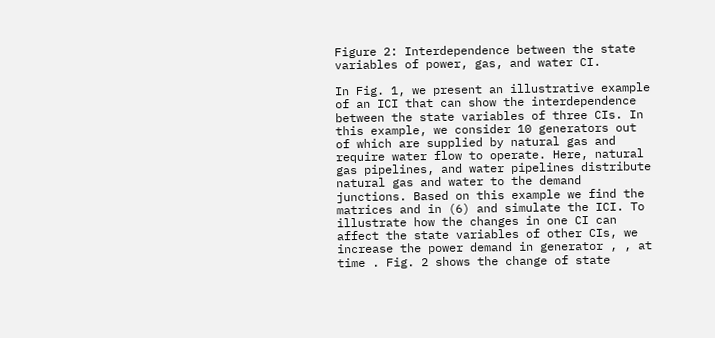Figure 2: Interdependence between the state variables of power, gas, and water CI.

In Fig. 1, we present an illustrative example of an ICI that can show the interdependence between the state variables of three CIs. In this example, we consider 10 generators out of which are supplied by natural gas and require water flow to operate. Here, natural gas pipelines, and water pipelines distribute natural gas and water to the demand junctions. Based on this example we find the matrices and in (6) and simulate the ICI. To illustrate how the changes in one CI can affect the state variables of other CIs, we increase the power demand in generator , , at time . Fig. 2 shows the change of state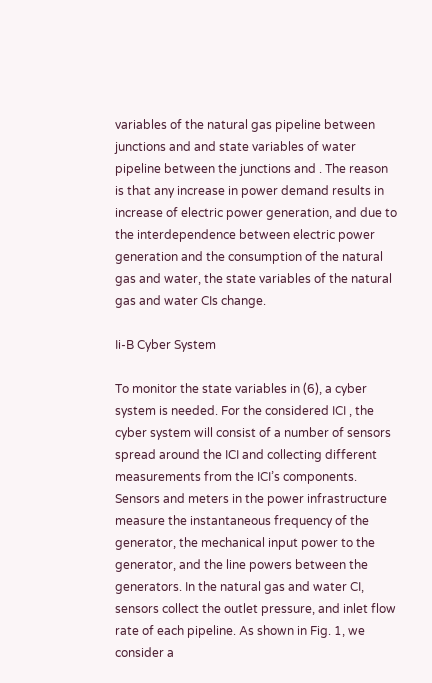variables of the natural gas pipeline between junctions and and state variables of water pipeline between the junctions and . The reason is that any increase in power demand results in increase of electric power generation, and due to the interdependence between electric power generation and the consumption of the natural gas and water, the state variables of the natural gas and water CIs change.

Ii-B Cyber System

To monitor the state variables in (6), a cyber system is needed. For the considered ICI , the cyber system will consist of a number of sensors spread around the ICI and collecting different measurements from the ICI’s components. Sensors and meters in the power infrastructure measure the instantaneous frequency of the generator, the mechanical input power to the generator, and the line powers between the generators. In the natural gas and water CI, sensors collect the outlet pressure, and inlet flow rate of each pipeline. As shown in Fig. 1, we consider a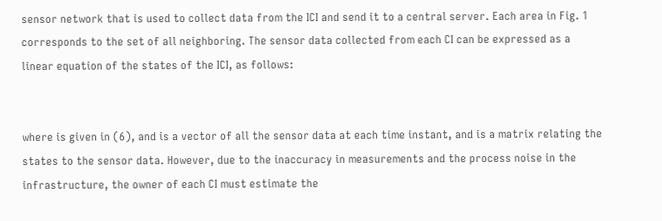sensor network that is used to collect data from the ICI and send it to a central server. Each area in Fig. 1 corresponds to the set of all neighboring. The sensor data collected from each CI can be expressed as a linear equation of the states of the ICI, as follows:


where is given in (6), and is a vector of all the sensor data at each time instant, and is a matrix relating the states to the sensor data. However, due to the inaccuracy in measurements and the process noise in the infrastructure, the owner of each CI must estimate the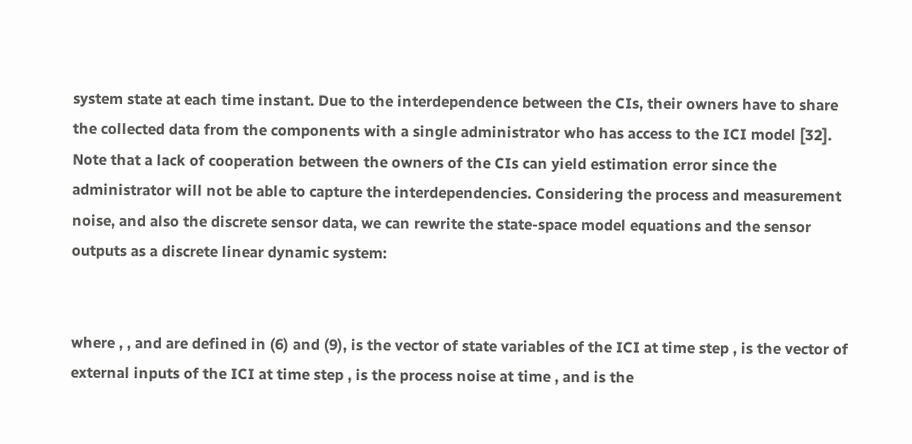system state at each time instant. Due to the interdependence between the CIs, their owners have to share the collected data from the components with a single administrator who has access to the ICI model [32]. Note that a lack of cooperation between the owners of the CIs can yield estimation error since the administrator will not be able to capture the interdependencies. Considering the process and measurement noise, and also the discrete sensor data, we can rewrite the state-space model equations and the sensor outputs as a discrete linear dynamic system:


where , , and are defined in (6) and (9), is the vector of state variables of the ICI at time step , is the vector of external inputs of the ICI at time step , is the process noise at time , and is the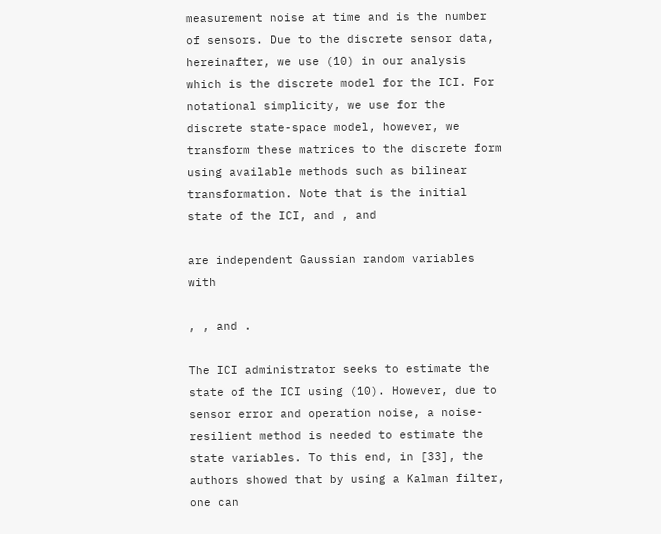measurement noise at time and is the number of sensors. Due to the discrete sensor data, hereinafter, we use (10) in our analysis which is the discrete model for the ICI. For notational simplicity, we use for the discrete state-space model, however, we transform these matrices to the discrete form using available methods such as bilinear transformation. Note that is the initial state of the ICI, and , and

are independent Gaussian random variables with

, , and .

The ICI administrator seeks to estimate the state of the ICI using (10). However, due to sensor error and operation noise, a noise-resilient method is needed to estimate the state variables. To this end, in [33], the authors showed that by using a Kalman filter, one can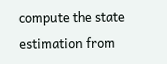compute the state estimation from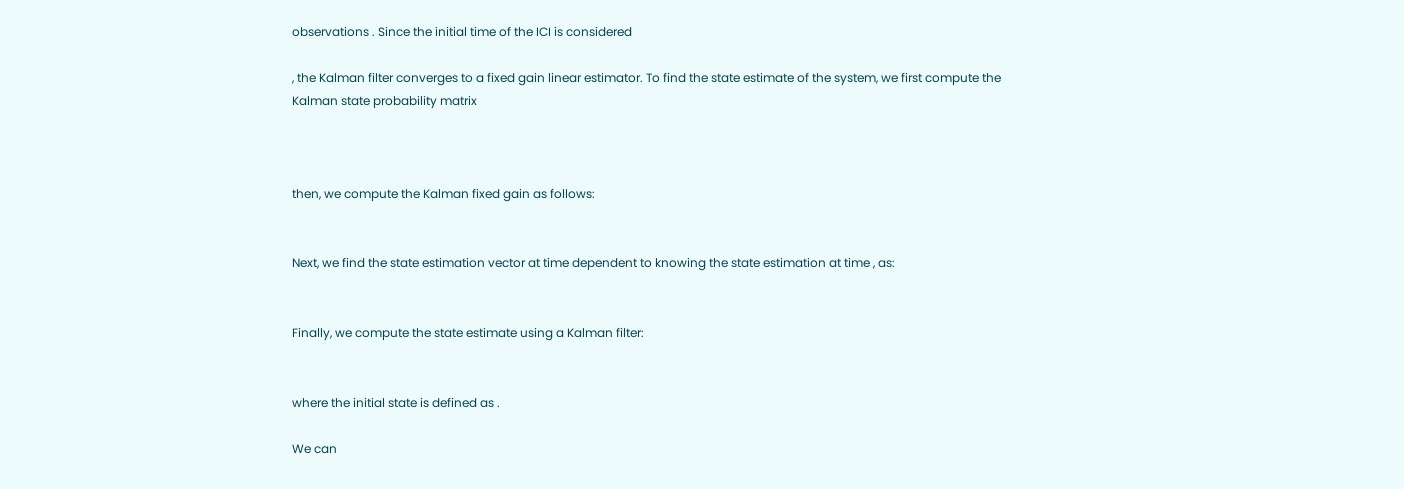observations . Since the initial time of the ICI is considered

, the Kalman filter converges to a fixed gain linear estimator. To find the state estimate of the system, we first compute the Kalman state probability matrix



then, we compute the Kalman fixed gain as follows:


Next, we find the state estimation vector at time dependent to knowing the state estimation at time , as:


Finally, we compute the state estimate using a Kalman filter:


where the initial state is defined as .

We can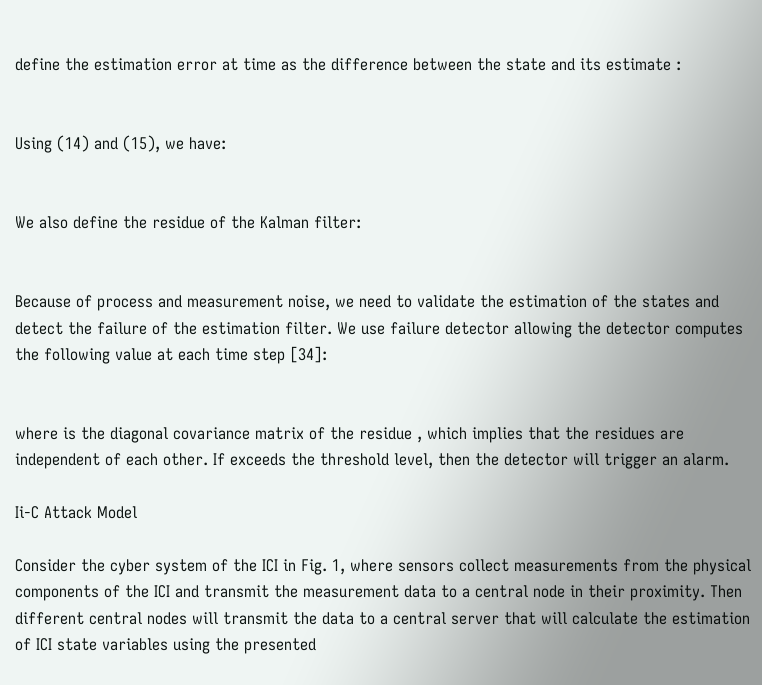define the estimation error at time as the difference between the state and its estimate :


Using (14) and (15), we have:


We also define the residue of the Kalman filter:


Because of process and measurement noise, we need to validate the estimation of the states and detect the failure of the estimation filter. We use failure detector allowing the detector computes the following value at each time step [34]:


where is the diagonal covariance matrix of the residue , which implies that the residues are independent of each other. If exceeds the threshold level, then the detector will trigger an alarm.

Ii-C Attack Model

Consider the cyber system of the ICI in Fig. 1, where sensors collect measurements from the physical components of the ICI and transmit the measurement data to a central node in their proximity. Then different central nodes will transmit the data to a central server that will calculate the estimation of ICI state variables using the presented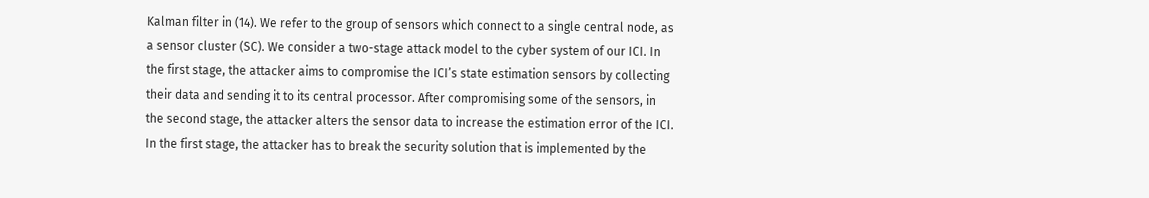Kalman filter in (14). We refer to the group of sensors which connect to a single central node, as a sensor cluster (SC). We consider a two-stage attack model to the cyber system of our ICI. In the first stage, the attacker aims to compromise the ICI’s state estimation sensors by collecting their data and sending it to its central processor. After compromising some of the sensors, in the second stage, the attacker alters the sensor data to increase the estimation error of the ICI. In the first stage, the attacker has to break the security solution that is implemented by the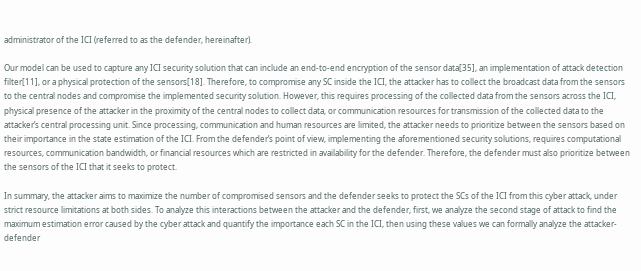administrator of the ICI (referred to as the defender, hereinafter).

Our model can be used to capture any ICI security solution that can include an end-to-end encryption of the sensor data[35], an implementation of attack detection filter[11], or a physical protection of the sensors[18]. Therefore, to compromise any SC inside the ICI, the attacker has to collect the broadcast data from the sensors to the central nodes and compromise the implemented security solution. However, this requires processing of the collected data from the sensors across the ICI, physical presence of the attacker in the proximity of the central nodes to collect data, or communication resources for transmission of the collected data to the attacker’s central processing unit. Since processing, communication and human resources are limited, the attacker needs to prioritize between the sensors based on their importance in the state estimation of the ICI. From the defender’s point of view, implementing the aforementioned security solutions, requires computational resources, communication bandwidth, or financial resources which are restricted in availability for the defender. Therefore, the defender must also prioritize between the sensors of the ICI that it seeks to protect.

In summary, the attacker aims to maximize the number of compromised sensors and the defender seeks to protect the SCs of the ICI from this cyber attack, under strict resource limitations at both sides. To analyze this interactions between the attacker and the defender, first, we analyze the second stage of attack to find the maximum estimation error caused by the cyber attack and quantify the importance each SC in the ICI, then using these values we can formally analyze the attacker-defender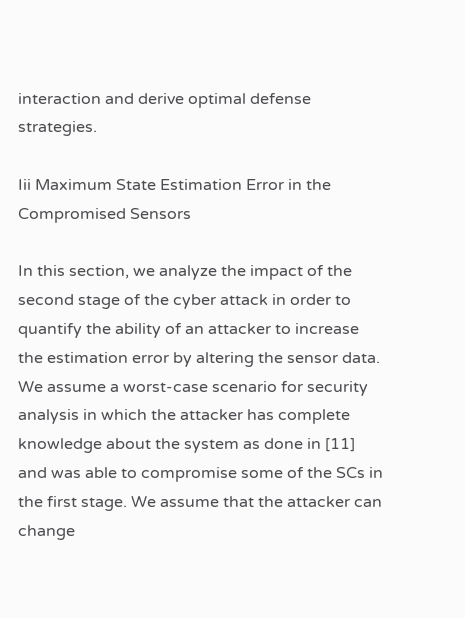interaction and derive optimal defense strategies.

Iii Maximum State Estimation Error in the Compromised Sensors

In this section, we analyze the impact of the second stage of the cyber attack in order to quantify the ability of an attacker to increase the estimation error by altering the sensor data. We assume a worst-case scenario for security analysis in which the attacker has complete knowledge about the system as done in [11] and was able to compromise some of the SCs in the first stage. We assume that the attacker can change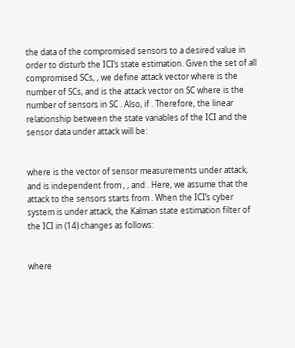the data of the compromised sensors to a desired value in order to disturb the ICI’s state estimation. Given the set of all compromised SCs, , we define attack vector where is the number of SCs, and is the attack vector on SC where is the number of sensors in SC . Also, if . Therefore, the linear relationship between the state variables of the ICI and the sensor data under attack will be:


where is the vector of sensor measurements under attack, and is independent from , , and . Here, we assume that the attack to the sensors starts from . When the ICI’s cyber system is under attack, the Kalman state estimation filter of the ICI in (14) changes as follows:


where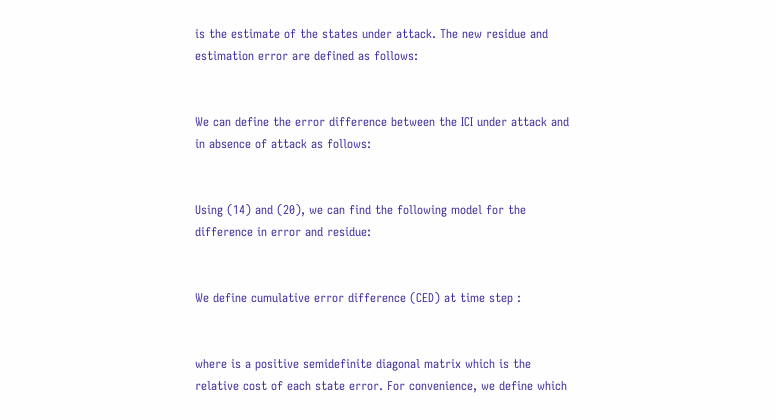is the estimate of the states under attack. The new residue and estimation error are defined as follows:


We can define the error difference between the ICI under attack and in absence of attack as follows:


Using (14) and (20), we can find the following model for the difference in error and residue:


We define cumulative error difference (CED) at time step :


where is a positive semidefinite diagonal matrix which is the relative cost of each state error. For convenience, we define which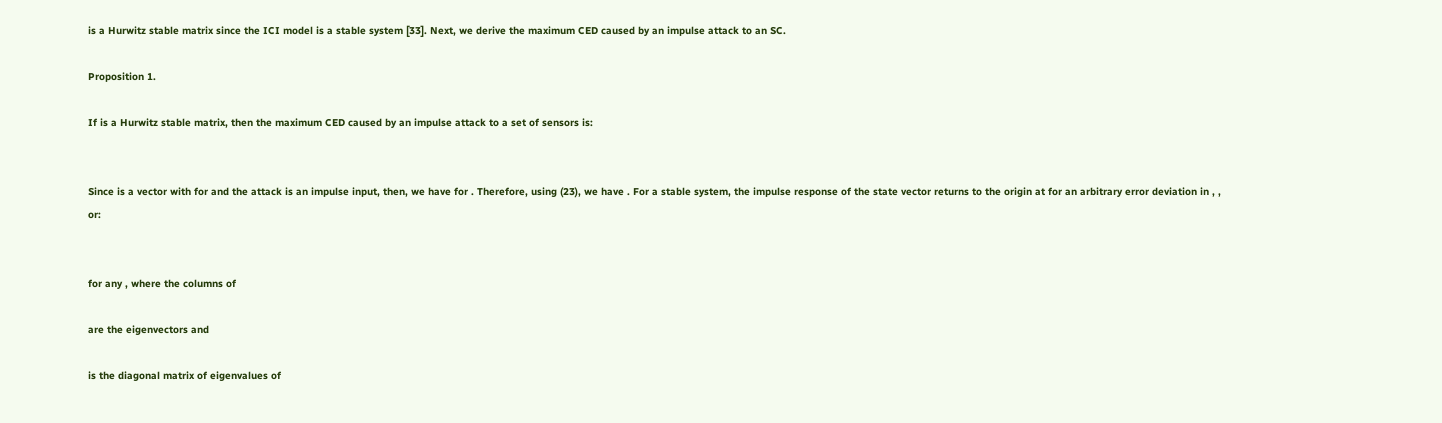is a Hurwitz stable matrix since the ICI model is a stable system [33]. Next, we derive the maximum CED caused by an impulse attack to an SC.

Proposition 1.

If is a Hurwitz stable matrix, then the maximum CED caused by an impulse attack to a set of sensors is:


Since is a vector with for and the attack is an impulse input, then, we have for . Therefore, using (23), we have . For a stable system, the impulse response of the state vector returns to the origin at for an arbitrary error deviation in , , or:


for any , where the columns of

are the eigenvectors and

is the diagonal matrix of eigenvalues of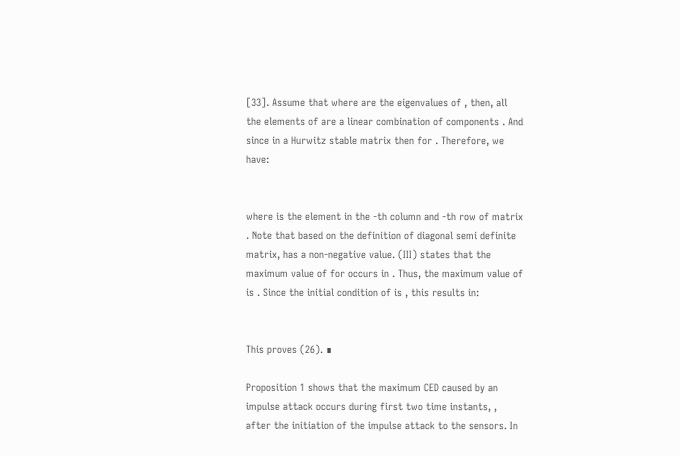[33]. Assume that where are the eigenvalues of , then, all the elements of are a linear combination of components . And since in a Hurwitz stable matrix then for . Therefore, we have:


where is the element in the -th column and -th row of matrix . Note that based on the definition of diagonal semi definite matrix, has a non-negative value. (III) states that the maximum value of for occurs in . Thus, the maximum value of is . Since the initial condition of is , this results in:


This proves (26). ∎

Proposition 1 shows that the maximum CED caused by an impulse attack occurs during first two time instants, , after the initiation of the impulse attack to the sensors. In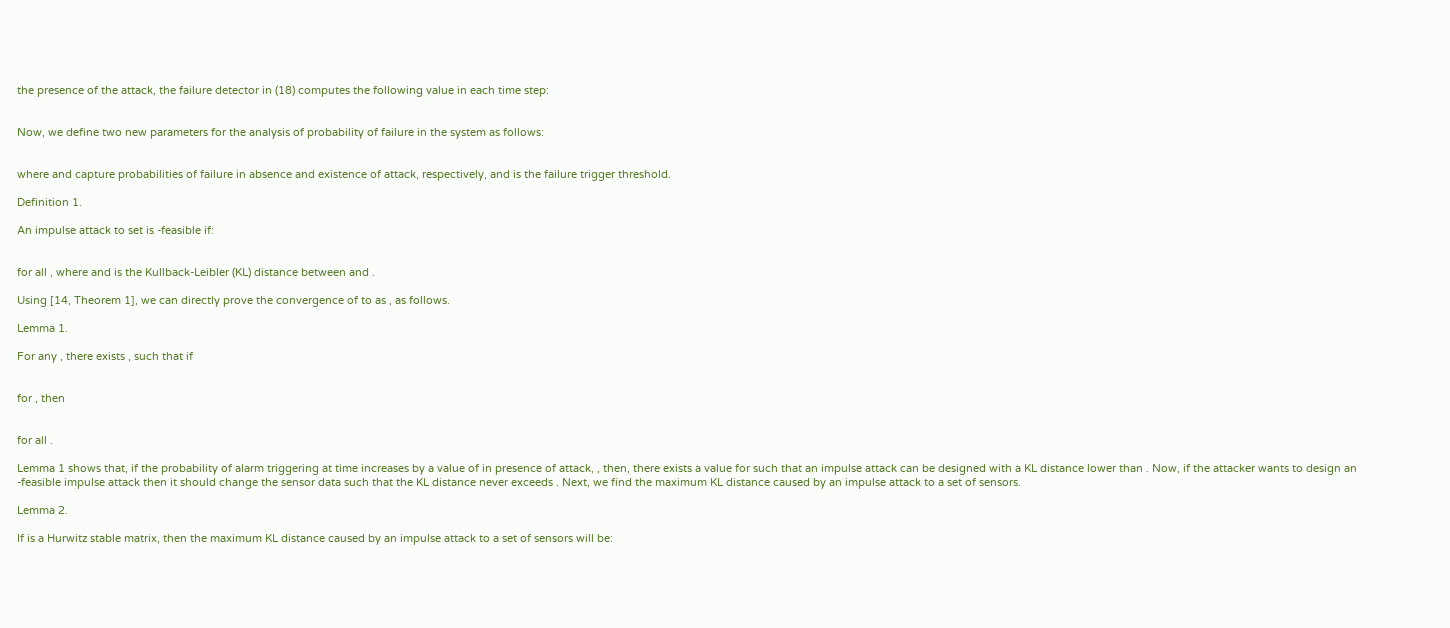the presence of the attack, the failure detector in (18) computes the following value in each time step:


Now, we define two new parameters for the analysis of probability of failure in the system as follows:


where and capture probabilities of failure in absence and existence of attack, respectively, and is the failure trigger threshold.

Definition 1.

An impulse attack to set is -feasible if:


for all , where and is the Kullback-Leibler (KL) distance between and .

Using [14, Theorem 1], we can directly prove the convergence of to as , as follows.

Lemma 1.

For any , there exists , such that if


for , then


for all .

Lemma 1 shows that, if the probability of alarm triggering at time increases by a value of in presence of attack, , then, there exists a value for such that an impulse attack can be designed with a KL distance lower than . Now, if the attacker wants to design an -feasible impulse attack then it should change the sensor data such that the KL distance never exceeds . Next, we find the maximum KL distance caused by an impulse attack to a set of sensors.

Lemma 2.

If is a Hurwitz stable matrix, then the maximum KL distance caused by an impulse attack to a set of sensors will be: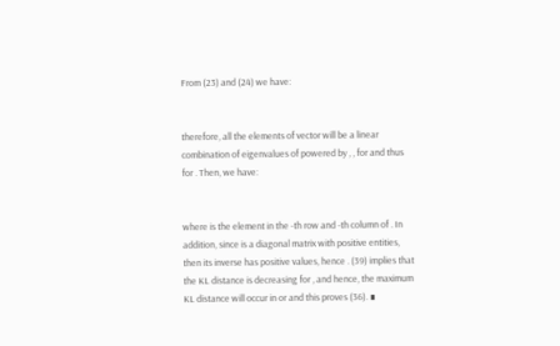From (23) and (24) we have:


therefore, all the elements of vector will be a linear combination of eigenvalues of powered by , , for and thus for . Then, we have:


where is the element in the -th row and -th column of . In addition, since is a diagonal matrix with positive entities, then its inverse has positive values, hence . (39) implies that the KL distance is decreasing for , and hence, the maximum KL distance will occur in or and this proves (36). ∎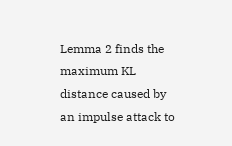Lemma 2 finds the maximum KL distance caused by an impulse attack to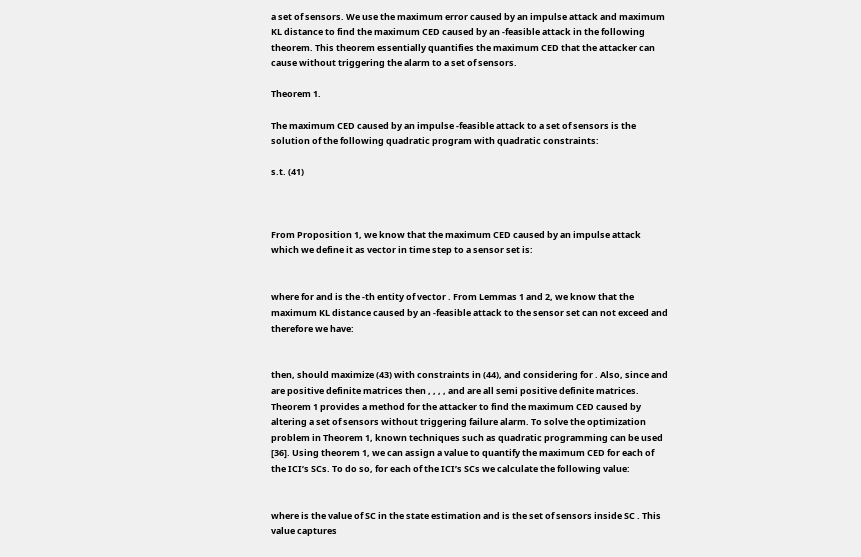a set of sensors. We use the maximum error caused by an impulse attack and maximum KL distance to find the maximum CED caused by an -feasible attack in the following theorem. This theorem essentially quantifies the maximum CED that the attacker can cause without triggering the alarm to a set of sensors.

Theorem 1.

The maximum CED caused by an impulse -feasible attack to a set of sensors is the solution of the following quadratic program with quadratic constraints:

s.t. (41)



From Proposition 1, we know that the maximum CED caused by an impulse attack which we define it as vector in time step to a sensor set is:


where for and is the -th entity of vector . From Lemmas 1 and 2, we know that the maximum KL distance caused by an -feasible attack to the sensor set can not exceed and therefore we have:


then, should maximize (43) with constraints in (44), and considering for . Also, since and are positive definite matrices then , , , , and are all semi positive definite matrices. Theorem 1 provides a method for the attacker to find the maximum CED caused by altering a set of sensors without triggering failure alarm. To solve the optimization problem in Theorem 1, known techniques such as quadratic programming can be used [36]. Using theorem 1, we can assign a value to quantify the maximum CED for each of the ICI’s SCs. To do so, for each of the ICI’s SCs we calculate the following value:


where is the value of SC in the state estimation and is the set of sensors inside SC . This value captures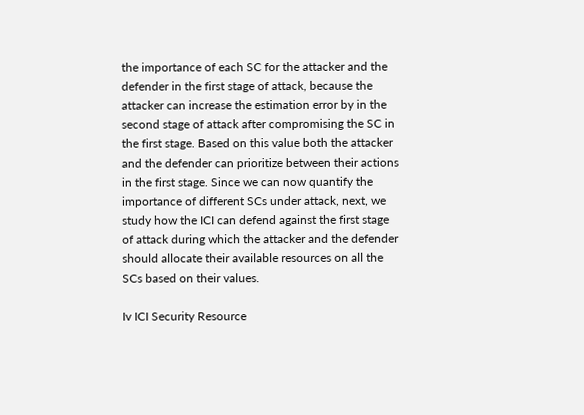the importance of each SC for the attacker and the defender in the first stage of attack, because the attacker can increase the estimation error by in the second stage of attack after compromising the SC in the first stage. Based on this value both the attacker and the defender can prioritize between their actions in the first stage. Since we can now quantify the importance of different SCs under attack, next, we study how the ICI can defend against the first stage of attack during which the attacker and the defender should allocate their available resources on all the SCs based on their values.

Iv ICI Security Resource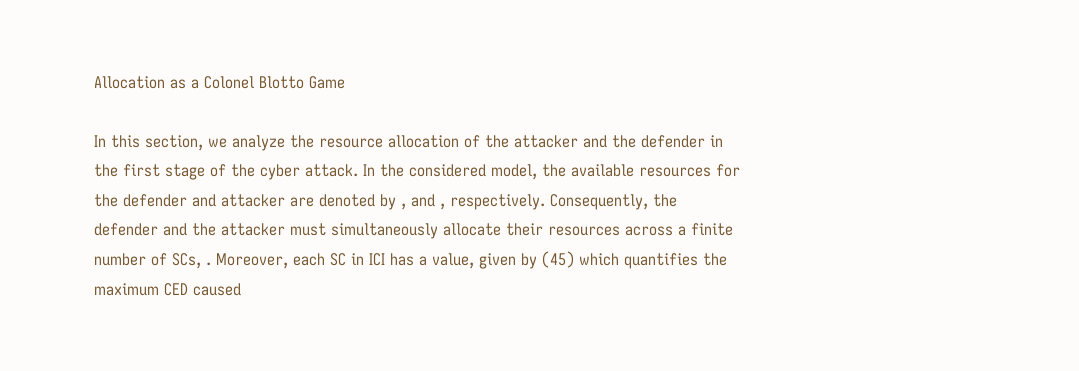Allocation as a Colonel Blotto Game

In this section, we analyze the resource allocation of the attacker and the defender in the first stage of the cyber attack. In the considered model, the available resources for the defender and attacker are denoted by , and , respectively. Consequently, the defender and the attacker must simultaneously allocate their resources across a finite number of SCs, . Moreover, each SC in ICI has a value, given by (45) which quantifies the maximum CED caused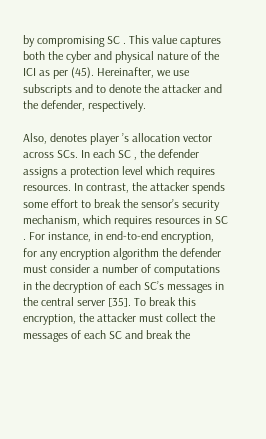by compromising SC . This value captures both the cyber and physical nature of the ICI as per (45). Hereinafter, we use subscripts and to denote the attacker and the defender, respectively.

Also, denotes player ’s allocation vector across SCs. In each SC , the defender assigns a protection level which requires resources. In contrast, the attacker spends some effort to break the sensor’s security mechanism, which requires resources in SC . For instance, in end-to-end encryption, for any encryption algorithm the defender must consider a number of computations in the decryption of each SC’s messages in the central server [35]. To break this encryption, the attacker must collect the messages of each SC and break the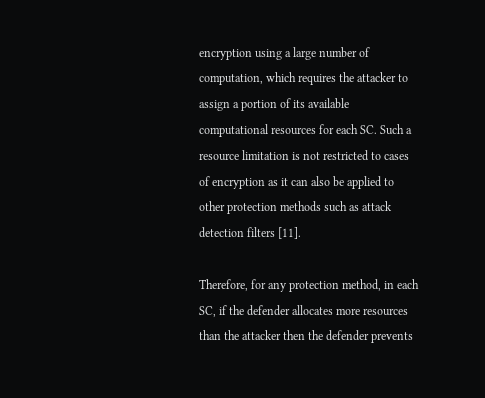encryption using a large number of computation, which requires the attacker to assign a portion of its available computational resources for each SC. Such a resource limitation is not restricted to cases of encryption as it can also be applied to other protection methods such as attack detection filters [11].

Therefore, for any protection method, in each SC, if the defender allocates more resources than the attacker then the defender prevents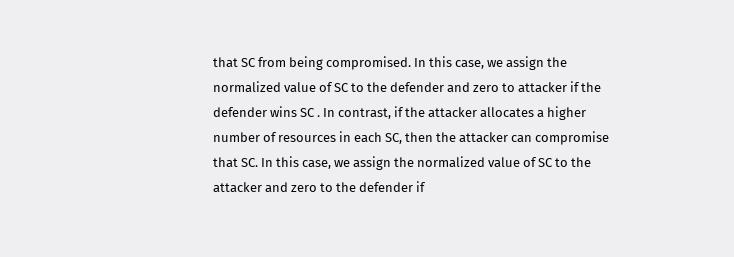that SC from being compromised. In this case, we assign the normalized value of SC to the defender and zero to attacker if the defender wins SC . In contrast, if the attacker allocates a higher number of resources in each SC, then the attacker can compromise that SC. In this case, we assign the normalized value of SC to the attacker and zero to the defender if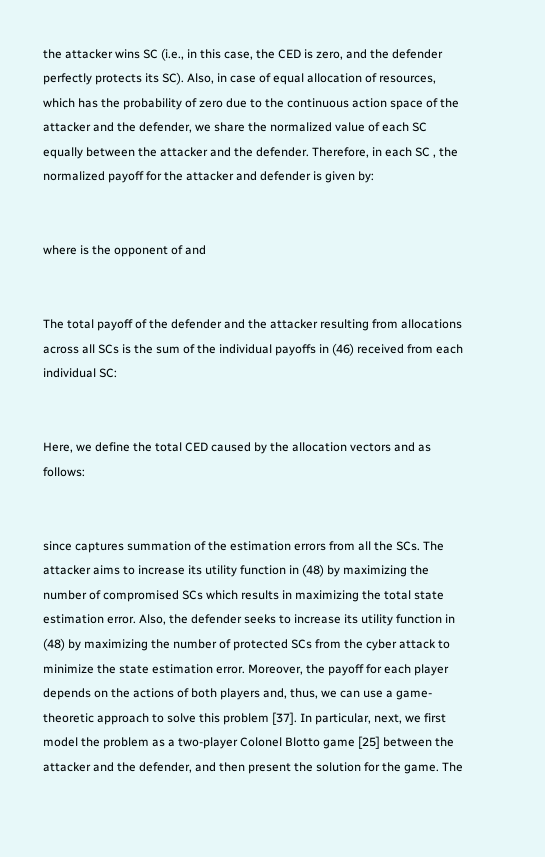the attacker wins SC (i.e., in this case, the CED is zero, and the defender perfectly protects its SC). Also, in case of equal allocation of resources, which has the probability of zero due to the continuous action space of the attacker and the defender, we share the normalized value of each SC equally between the attacker and the defender. Therefore, in each SC , the normalized payoff for the attacker and defender is given by:


where is the opponent of and


The total payoff of the defender and the attacker resulting from allocations across all SCs is the sum of the individual payoffs in (46) received from each individual SC:


Here, we define the total CED caused by the allocation vectors and as follows:


since captures summation of the estimation errors from all the SCs. The attacker aims to increase its utility function in (48) by maximizing the number of compromised SCs which results in maximizing the total state estimation error. Also, the defender seeks to increase its utility function in (48) by maximizing the number of protected SCs from the cyber attack to minimize the state estimation error. Moreover, the payoff for each player depends on the actions of both players and, thus, we can use a game-theoretic approach to solve this problem [37]. In particular, next, we first model the problem as a two-player Colonel Blotto game [25] between the attacker and the defender, and then present the solution for the game. The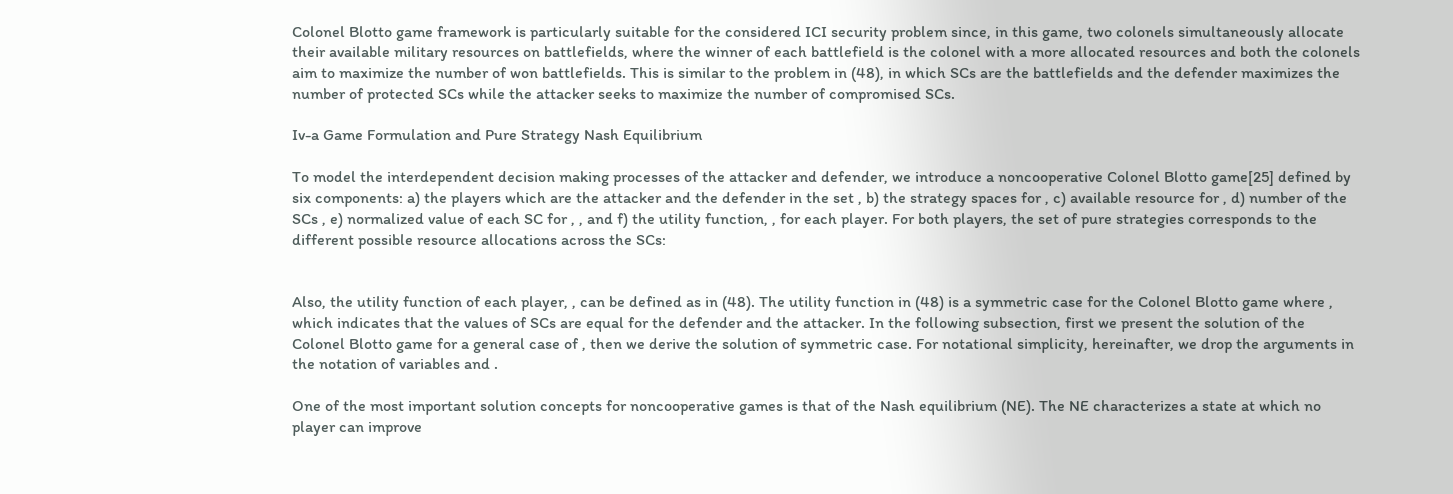Colonel Blotto game framework is particularly suitable for the considered ICI security problem since, in this game, two colonels simultaneously allocate their available military resources on battlefields, where the winner of each battlefield is the colonel with a more allocated resources and both the colonels aim to maximize the number of won battlefields. This is similar to the problem in (48), in which SCs are the battlefields and the defender maximizes the number of protected SCs while the attacker seeks to maximize the number of compromised SCs.

Iv-a Game Formulation and Pure Strategy Nash Equilibrium

To model the interdependent decision making processes of the attacker and defender, we introduce a noncooperative Colonel Blotto game[25] defined by six components: a) the players which are the attacker and the defender in the set , b) the strategy spaces for , c) available resource for , d) number of the SCs , e) normalized value of each SC for , , and f) the utility function, , for each player. For both players, the set of pure strategies corresponds to the different possible resource allocations across the SCs:


Also, the utility function of each player, , can be defined as in (48). The utility function in (48) is a symmetric case for the Colonel Blotto game where , which indicates that the values of SCs are equal for the defender and the attacker. In the following subsection, first we present the solution of the Colonel Blotto game for a general case of , then we derive the solution of symmetric case. For notational simplicity, hereinafter, we drop the arguments in the notation of variables and .

One of the most important solution concepts for noncooperative games is that of the Nash equilibrium (NE). The NE characterizes a state at which no player can improve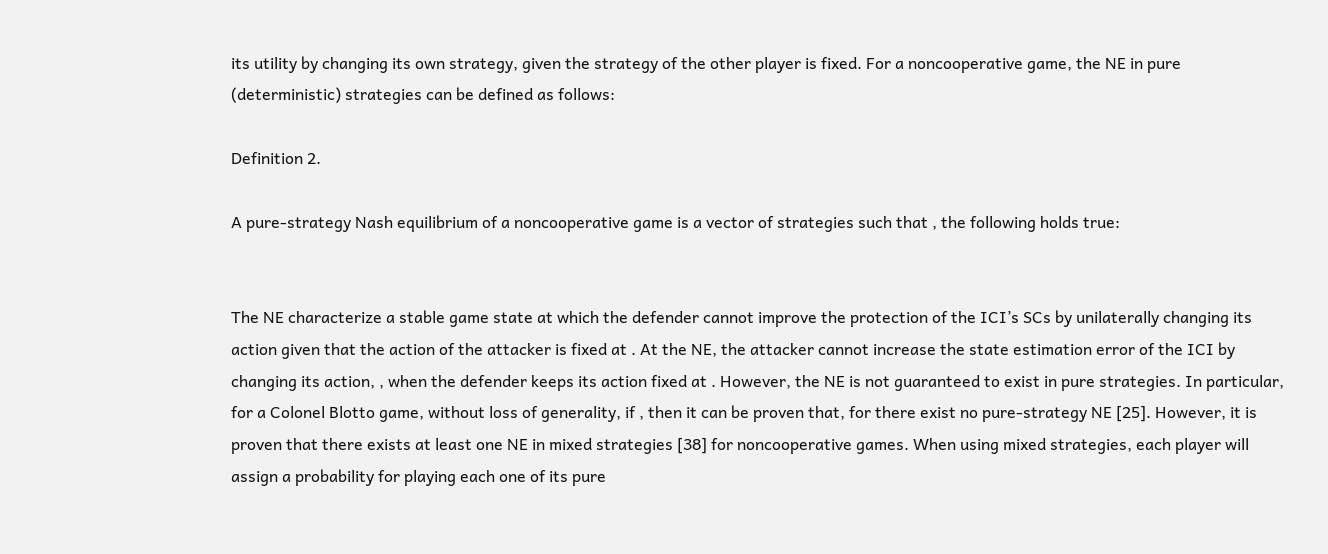its utility by changing its own strategy, given the strategy of the other player is fixed. For a noncooperative game, the NE in pure (deterministic) strategies can be defined as follows:

Definition 2.

A pure-strategy Nash equilibrium of a noncooperative game is a vector of strategies such that , the following holds true:


The NE characterize a stable game state at which the defender cannot improve the protection of the ICI’s SCs by unilaterally changing its action given that the action of the attacker is fixed at . At the NE, the attacker cannot increase the state estimation error of the ICI by changing its action, , when the defender keeps its action fixed at . However, the NE is not guaranteed to exist in pure strategies. In particular, for a Colonel Blotto game, without loss of generality, if , then it can be proven that, for there exist no pure-strategy NE [25]. However, it is proven that there exists at least one NE in mixed strategies [38] for noncooperative games. When using mixed strategies, each player will assign a probability for playing each one of its pure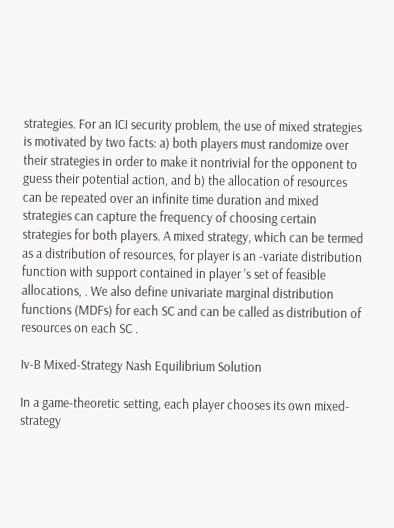strategies. For an ICI security problem, the use of mixed strategies is motivated by two facts: a) both players must randomize over their strategies in order to make it nontrivial for the opponent to guess their potential action, and b) the allocation of resources can be repeated over an infinite time duration and mixed strategies can capture the frequency of choosing certain strategies for both players. A mixed strategy, which can be termed as a distribution of resources, for player is an -variate distribution function with support contained in player ’s set of feasible allocations, . We also define univariate marginal distribution functions (MDFs) for each SC and can be called as distribution of resources on each SC .

Iv-B Mixed-Strategy Nash Equilibrium Solution

In a game-theoretic setting, each player chooses its own mixed-strategy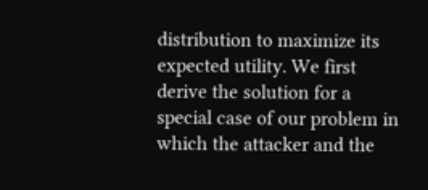distribution to maximize its expected utility. We first derive the solution for a special case of our problem in which the attacker and the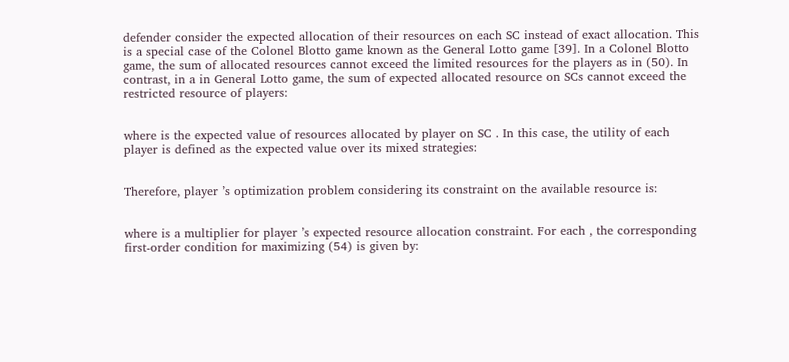defender consider the expected allocation of their resources on each SC instead of exact allocation. This is a special case of the Colonel Blotto game known as the General Lotto game [39]. In a Colonel Blotto game, the sum of allocated resources cannot exceed the limited resources for the players as in (50). In contrast, in a in General Lotto game, the sum of expected allocated resource on SCs cannot exceed the restricted resource of players:


where is the expected value of resources allocated by player on SC . In this case, the utility of each player is defined as the expected value over its mixed strategies:


Therefore, player ’s optimization problem considering its constraint on the available resource is:


where is a multiplier for player ’s expected resource allocation constraint. For each , the corresponding first-order condition for maximizing (54) is given by: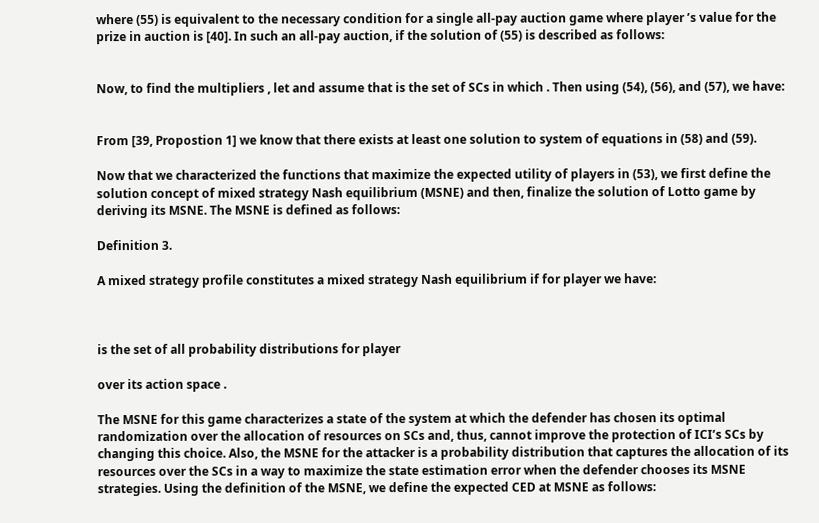where (55) is equivalent to the necessary condition for a single all-pay auction game where player ’s value for the prize in auction is [40]. In such an all-pay auction, if the solution of (55) is described as follows:


Now, to find the multipliers , let and assume that is the set of SCs in which . Then using (54), (56), and (57), we have:


From [39, Propostion 1] we know that there exists at least one solution to system of equations in (58) and (59).

Now that we characterized the functions that maximize the expected utility of players in (53), we first define the solution concept of mixed strategy Nash equilibrium (MSNE) and then, finalize the solution of Lotto game by deriving its MSNE. The MSNE is defined as follows:

Definition 3.

A mixed strategy profile constitutes a mixed strategy Nash equilibrium if for player we have:



is the set of all probability distributions for player

over its action space .

The MSNE for this game characterizes a state of the system at which the defender has chosen its optimal randomization over the allocation of resources on SCs and, thus, cannot improve the protection of ICI’s SCs by changing this choice. Also, the MSNE for the attacker is a probability distribution that captures the allocation of its resources over the SCs in a way to maximize the state estimation error when the defender chooses its MSNE strategies. Using the definition of the MSNE, we define the expected CED at MSNE as follows: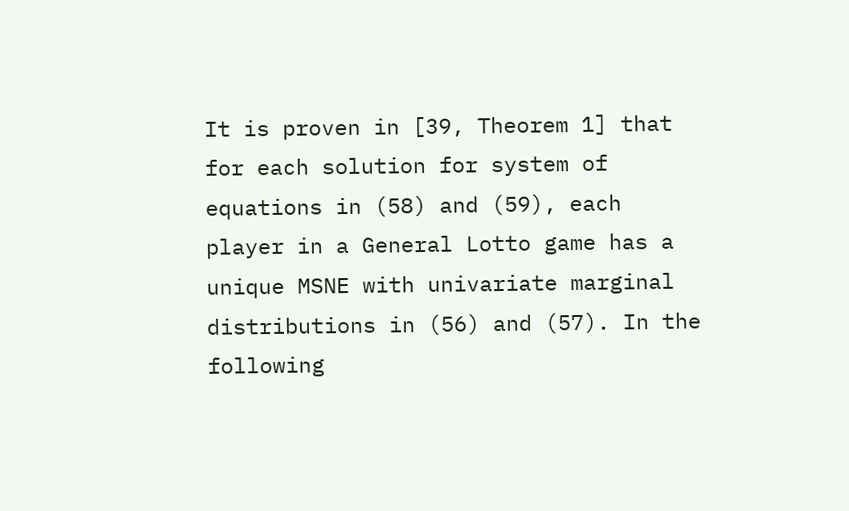It is proven in [39, Theorem 1] that for each solution for system of equations in (58) and (59), each player in a General Lotto game has a unique MSNE with univariate marginal distributions in (56) and (57). In the following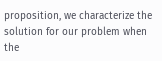proposition, we characterize the solution for our problem when the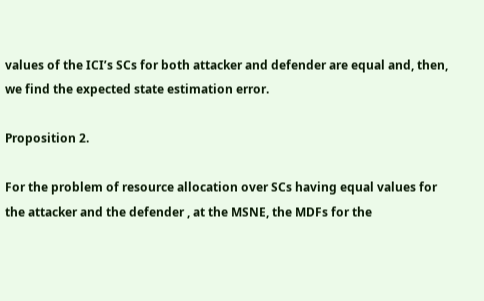values of the ICI’s SCs for both attacker and defender are equal and, then, we find the expected state estimation error.

Proposition 2.

For the problem of resource allocation over SCs having equal values for the attacker and the defender , at the MSNE, the MDFs for the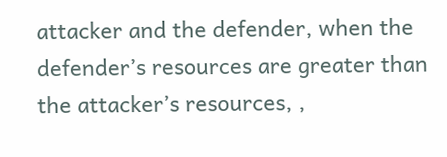attacker and the defender, when the defender’s resources are greater than the attacker’s resources, ,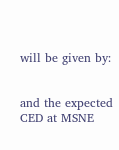will be given by:


and the expected CED at MSNE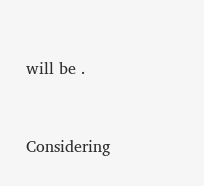will be .


Considering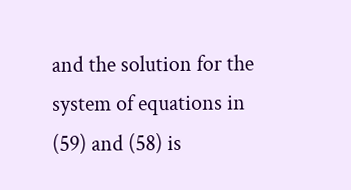and the solution for the system of equations in (59) and (58) is